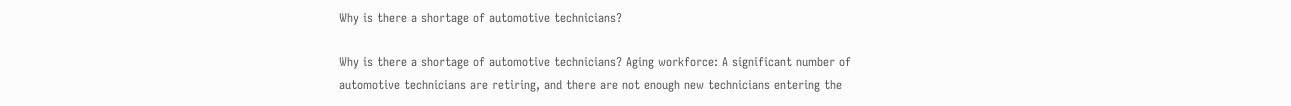Why is there a shortage of automotive technicians?

Why is there a shortage of automotive technicians? Aging workforce: A significant number of automotive technicians are retiring, and there are not enough new technicians entering the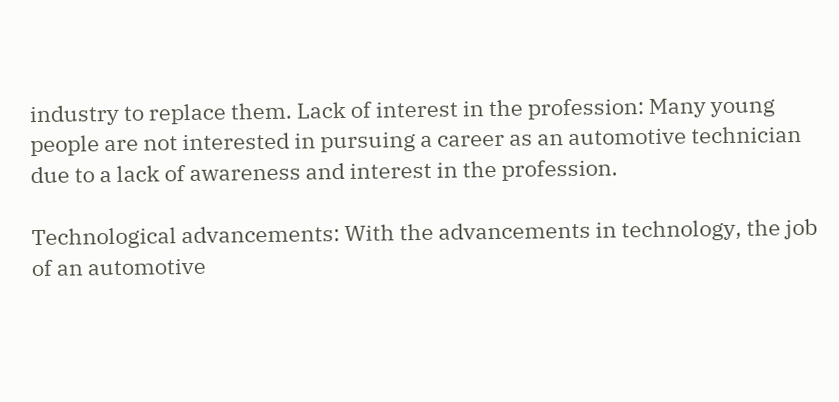industry to replace them. Lack of interest in the profession: Many young people are not interested in pursuing a career as an automotive technician due to a lack of awareness and interest in the profession.

Technological advancements: With the advancements in technology, the job of an automotive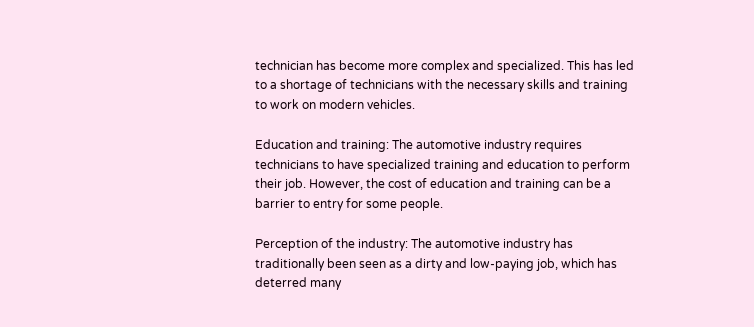technician has become more complex and specialized. This has led to a shortage of technicians with the necessary skills and training to work on modern vehicles.

Education and training: The automotive industry requires technicians to have specialized training and education to perform their job. However, the cost of education and training can be a barrier to entry for some people.

Perception of the industry: The automotive industry has traditionally been seen as a dirty and low-paying job, which has deterred many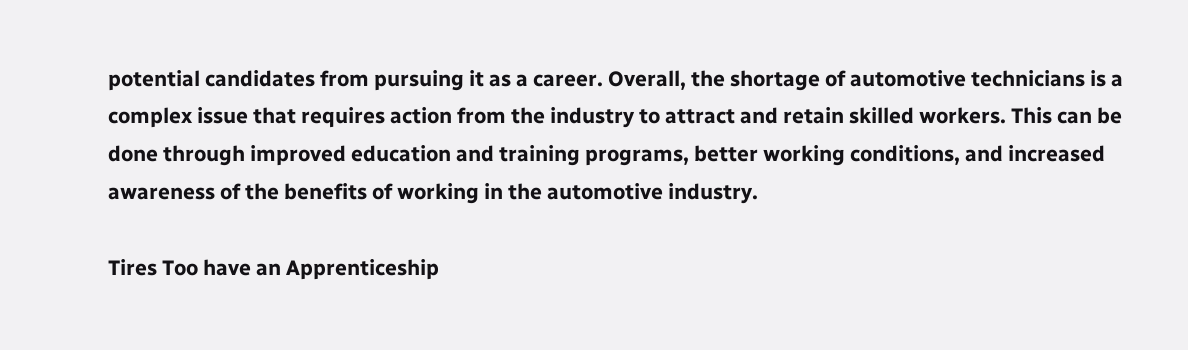potential candidates from pursuing it as a career. Overall, the shortage of automotive technicians is a complex issue that requires action from the industry to attract and retain skilled workers. This can be done through improved education and training programs, better working conditions, and increased awareness of the benefits of working in the automotive industry.

Tires Too have an Apprenticeship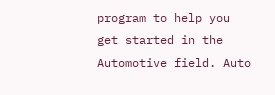program to help you get started in the Automotive field. Auto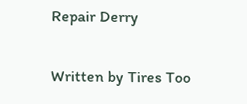Repair Derry

Written by Tires Too